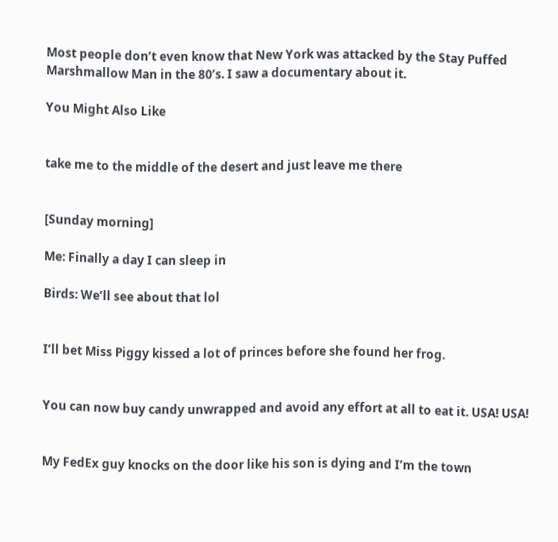Most people don’t even know that New York was attacked by the Stay Puffed Marshmallow Man in the 80’s. I saw a documentary about it.

You Might Also Like


take me to the middle of the desert and just leave me there


[Sunday morning]

Me: Finally a day I can sleep in

Birds: We’ll see about that lol


I’ll bet Miss Piggy kissed a lot of princes before she found her frog.


You can now buy candy unwrapped and avoid any effort at all to eat it. USA! USA!


My FedEx guy knocks on the door like his son is dying and I’m the town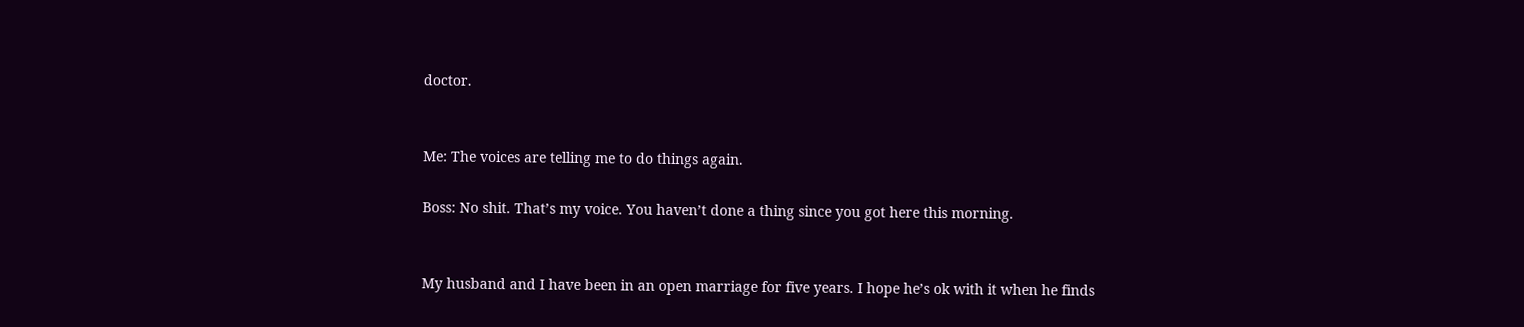doctor.


Me: The voices are telling me to do things again.

Boss: No shit. That’s my voice. You haven’t done a thing since you got here this morning.


My husband and I have been in an open marriage for five years. I hope he’s ok with it when he finds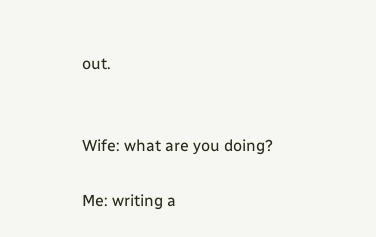out.


Wife: what are you doing?

Me: writing a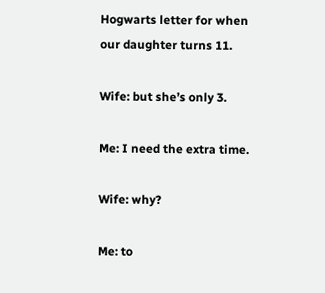Hogwarts letter for when our daughter turns 11.

Wife: but she’s only 3.

Me: I need the extra time.

Wife: why?

Me: to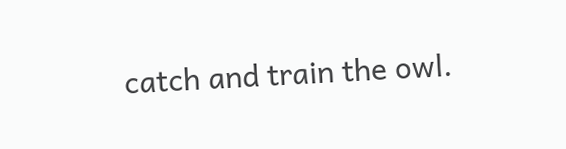catch and train the owl.